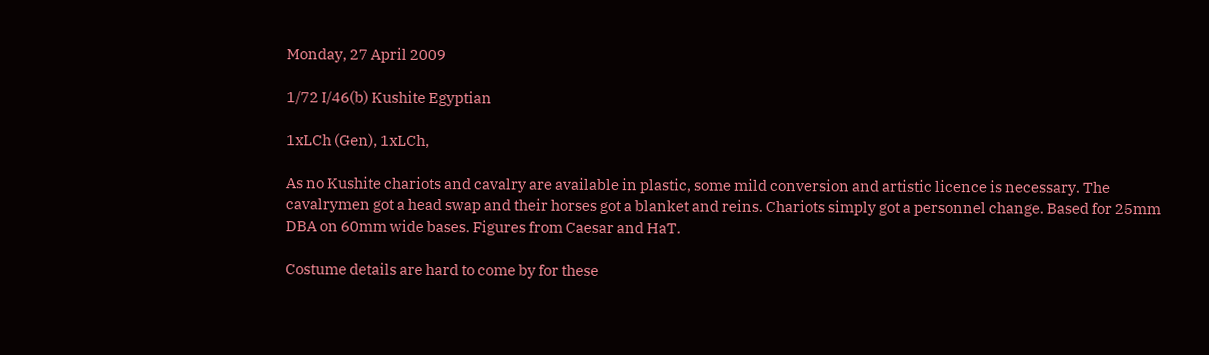Monday, 27 April 2009

1/72 I/46(b) Kushite Egyptian

1xLCh (Gen), 1xLCh,

As no Kushite chariots and cavalry are available in plastic, some mild conversion and artistic licence is necessary. The cavalrymen got a head swap and their horses got a blanket and reins. Chariots simply got a personnel change. Based for 25mm DBA on 60mm wide bases. Figures from Caesar and HaT.

Costume details are hard to come by for these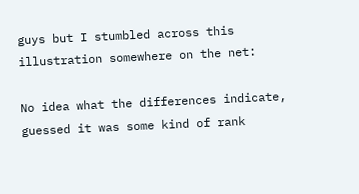guys but I stumbled across this illustration somewhere on the net:

No idea what the differences indicate, guessed it was some kind of rank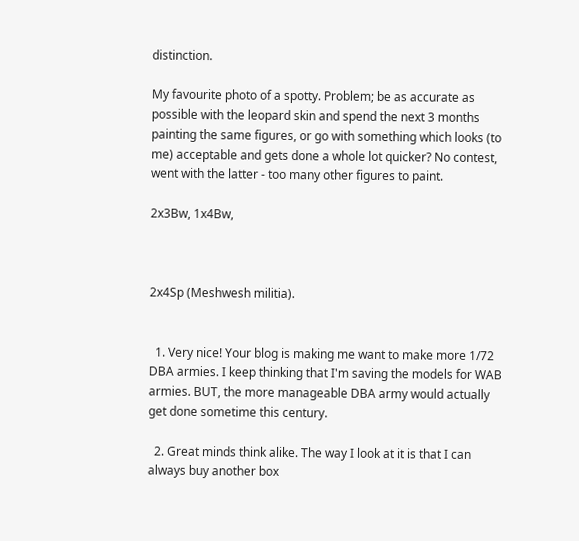distinction.

My favourite photo of a spotty. Problem; be as accurate as possible with the leopard skin and spend the next 3 months painting the same figures, or go with something which looks (to me) acceptable and gets done a whole lot quicker? No contest, went with the latter - too many other figures to paint.

2x3Bw, 1x4Bw,



2x4Sp (Meshwesh militia).


  1. Very nice! Your blog is making me want to make more 1/72 DBA armies. I keep thinking that I'm saving the models for WAB armies. BUT, the more manageable DBA army would actually get done sometime this century.

  2. Great minds think alike. The way I look at it is that I can always buy another box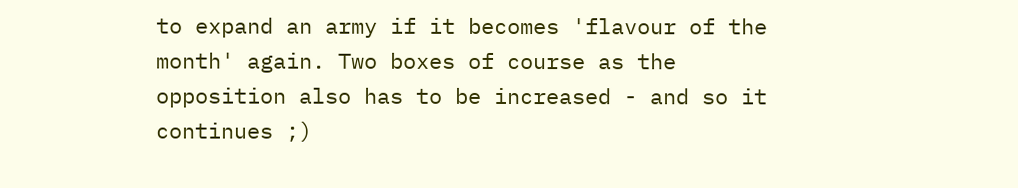to expand an army if it becomes 'flavour of the month' again. Two boxes of course as the opposition also has to be increased - and so it continues ;)